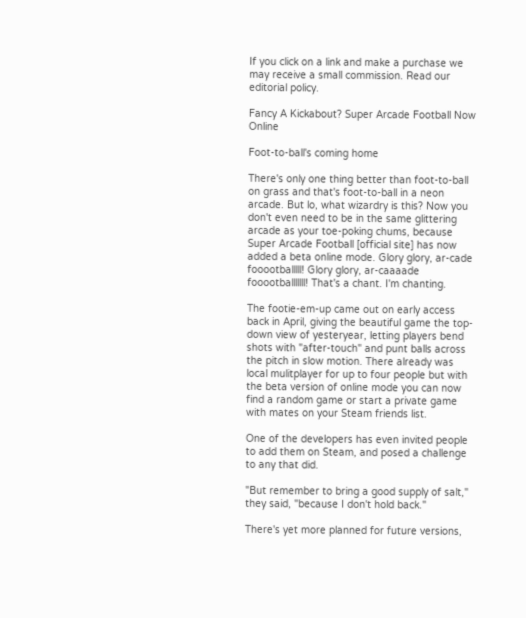If you click on a link and make a purchase we may receive a small commission. Read our editorial policy.

Fancy A Kickabout? Super Arcade Football Now Online

Foot-to-ball's coming home

There's only one thing better than foot-to-ball on grass and that's foot-to-ball in a neon arcade. But lo, what wizardry is this? Now you don't even need to be in the same glittering arcade as your toe-poking chums, because Super Arcade Football [official site] has now added a beta online mode. Glory glory, ar-cade fooootballlll! Glory glory, ar-caaaade fooootballlllll! That's a chant. I'm chanting.

The footie-em-up came out on early access back in April, giving the beautiful game the top-down view of yesteryear, letting players bend shots with "after-touch" and punt balls across the pitch in slow motion. There already was local mulitplayer for up to four people but with the beta version of online mode you can now find a random game or start a private game with mates on your Steam friends list.

One of the developers has even invited people to add them on Steam, and posed a challenge to any that did.

"But remember to bring a good supply of salt," they said, "because I don't hold back."

There's yet more planned for future versions,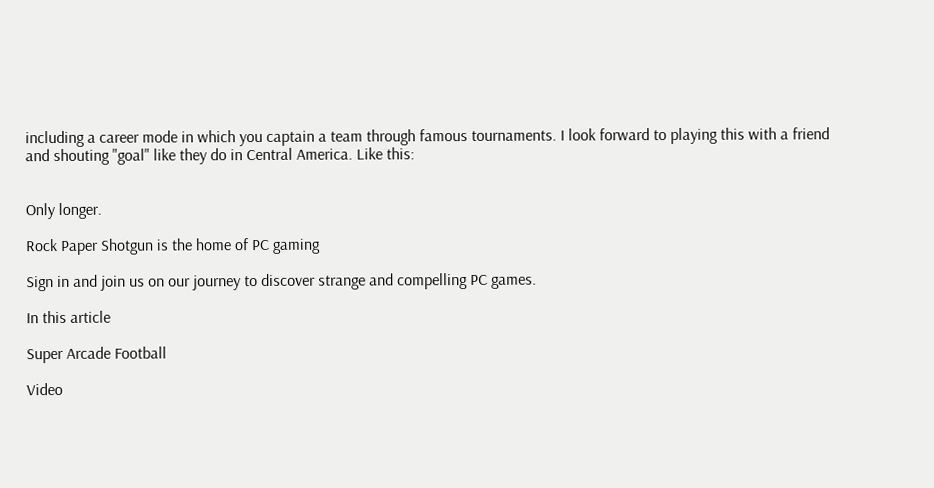including a career mode in which you captain a team through famous tournaments. I look forward to playing this with a friend and shouting "goal" like they do in Central America. Like this:


Only longer.

Rock Paper Shotgun is the home of PC gaming

Sign in and join us on our journey to discover strange and compelling PC games.

In this article

Super Arcade Football

Video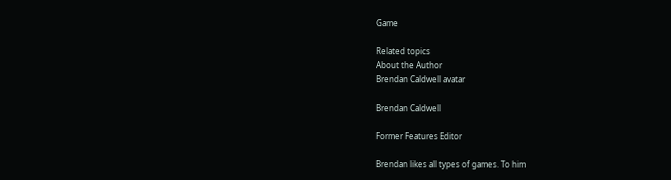Game

Related topics
About the Author
Brendan Caldwell avatar

Brendan Caldwell

Former Features Editor

Brendan likes all types of games. To him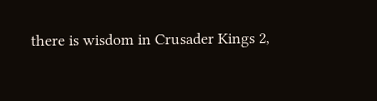there is wisdom in Crusader Kings 2,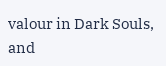valour in Dark Souls, and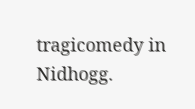tragicomedy in Nidhogg.